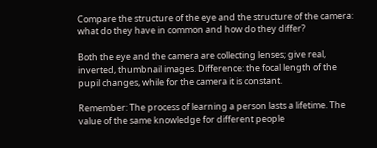Compare the structure of the eye and the structure of the camera: what do they have in common and how do they differ?

Both the eye and the camera are collecting lenses; give real, inverted, thumbnail images. Difference: the focal length of the pupil changes, while for the camera it is constant.

Remember: The process of learning a person lasts a lifetime. The value of the same knowledge for different people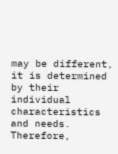may be different, it is determined by their individual characteristics and needs. Therefore,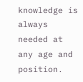knowledge is always needed at any age and position.